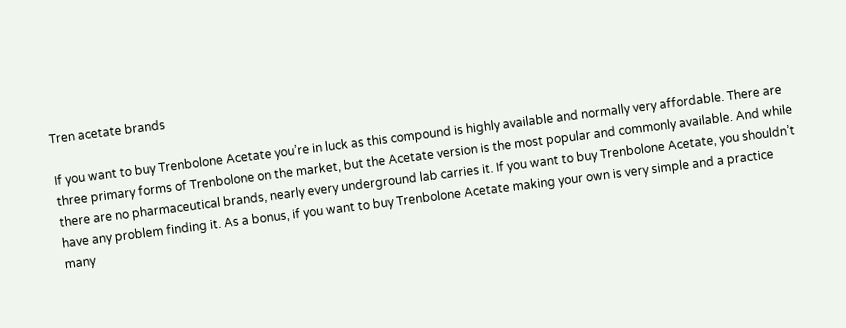Tren acetate brands

If you want to buy Trenbolone Acetate you’re in luck as this compound is highly available and normally very affordable. There are three primary forms of Trenbolone on the market, but the Acetate version is the most popular and commonly available. And while there are no pharmaceutical brands, nearly every underground lab carries it. If you want to buy Trenbolone Acetate, you shouldn’t have any problem finding it. As a bonus, if you want to buy Trenbolone Acetate making your own is very simple and a practice many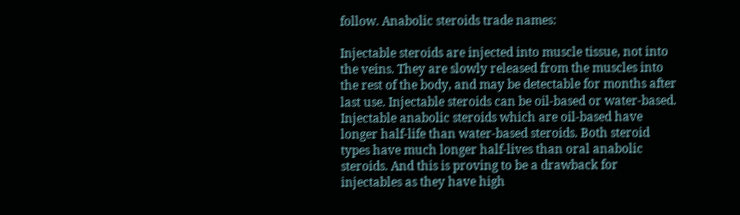follow. Anabolic steroids trade names:

Injectable steroids are injected into muscle tissue, not into the veins. They are slowly released from the muscles into the rest of the body, and may be detectable for months after last use. Injectable steroids can be oil-based or water-based. Injectable anabolic steroids which are oil-based have longer half-life than water-based steroids. Both steroid types have much longer half-lives than oral anabolic steroids. And this is proving to be a drawback for injectables as they have high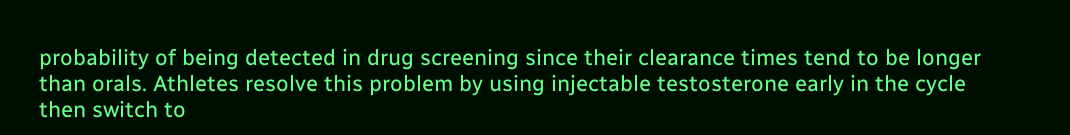probability of being detected in drug screening since their clearance times tend to be longer than orals. Athletes resolve this problem by using injectable testosterone early in the cycle then switch to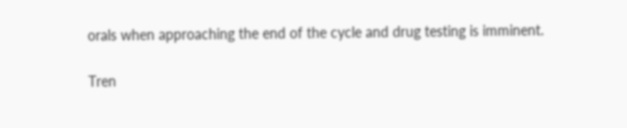orals when approaching the end of the cycle and drug testing is imminent.

Tren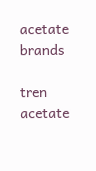acetate brands

tren acetate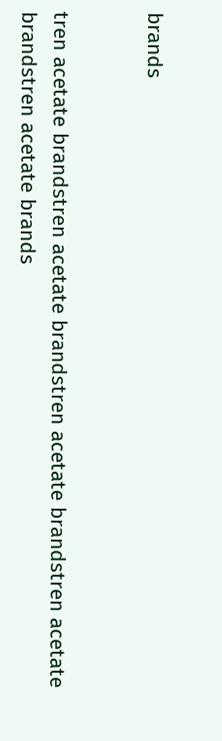brands


tren acetate brandstren acetate brandstren acetate brandstren acetate brandstren acetate brands